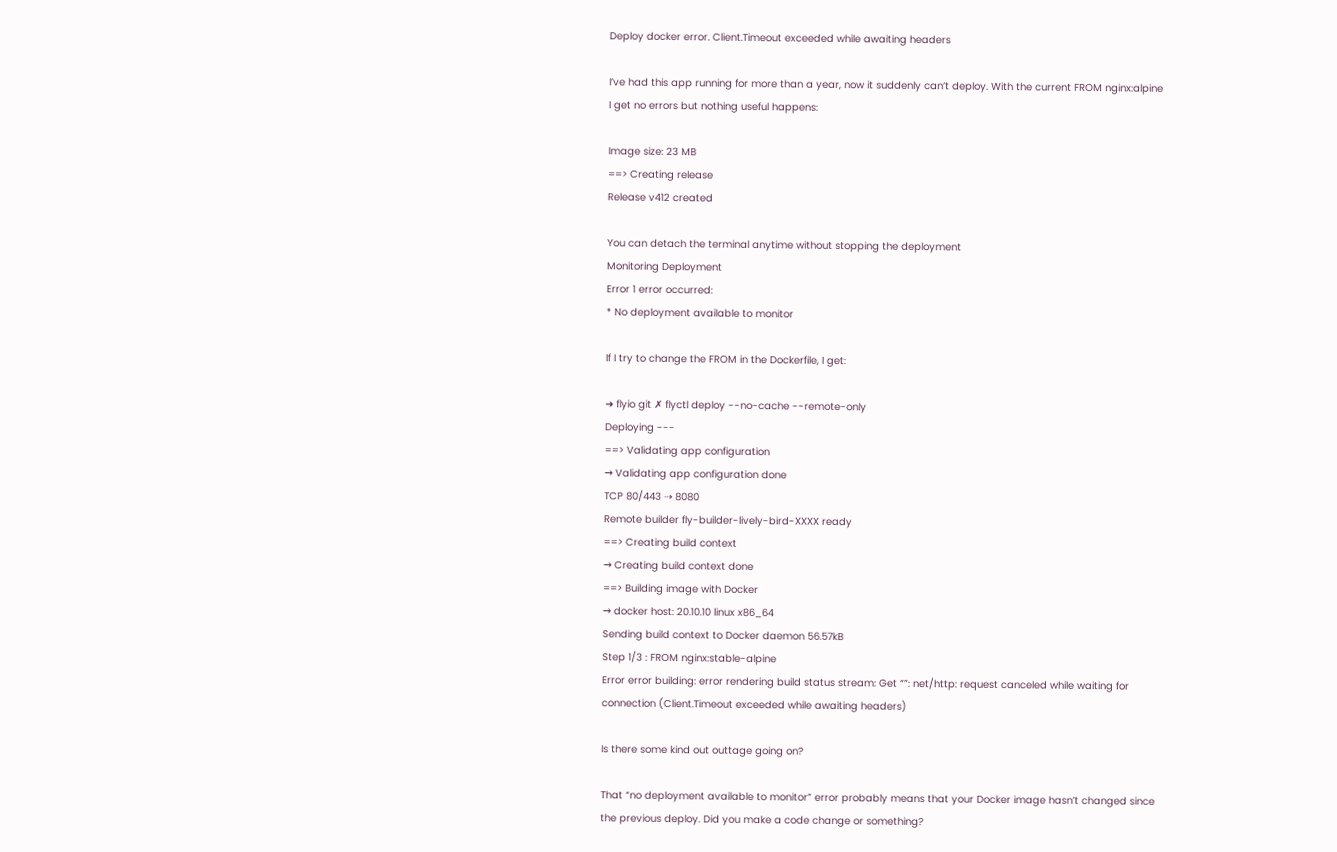Deploy docker error. Client.Timeout exceeded while awaiting headers

I’ve had this app running for more than a year, now it suddenly can’t deploy. With the current FROM nginx:alpine I get no errors but nothing useful happens:

Image size: 23 MB
==> Creating release
Release v412 created

You can detach the terminal anytime without stopping the deployment
Monitoring Deployment
Error 1 error occurred:
* No deployment available to monitor

If I try to change the FROM in the Dockerfile, I get:

➜ flyio git ✗ flyctl deploy --no-cache --remote-only
Deploying ---
==> Validating app configuration
→ Validating app configuration done
TCP 80/443 ⇢ 8080
Remote builder fly-builder-lively-bird-XXXX ready
==> Creating build context
→ Creating build context done
==> Building image with Docker
→ docker host: 20.10.10 linux x86_64
Sending build context to Docker daemon 56.57kB
Step 1/3 : FROM nginx:stable-alpine
Error error building: error rendering build status stream: Get “”: net/http: request canceled while waiting for connection (Client.Timeout exceeded while awaiting headers)

Is there some kind out outtage going on?

That “no deployment available to monitor” error probably means that your Docker image hasn’t changed since the previous deploy. Did you make a code change or something?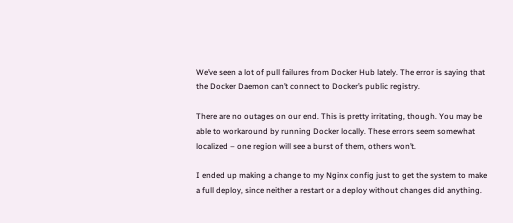We’ve seen a lot of pull failures from Docker Hub lately. The error is saying that the Docker Daemon can’t connect to Docker’s public registry.

There are no outages on our end. This is pretty irritating, though. You may be able to workaround by running Docker locally. These errors seem somewhat localized – one region will see a burst of them, others won’t.

I ended up making a change to my Nginx config just to get the system to make a full deploy, since neither a restart or a deploy without changes did anything.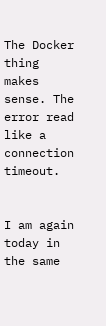The Docker thing makes sense. The error read like a connection timeout.


I am again today in the same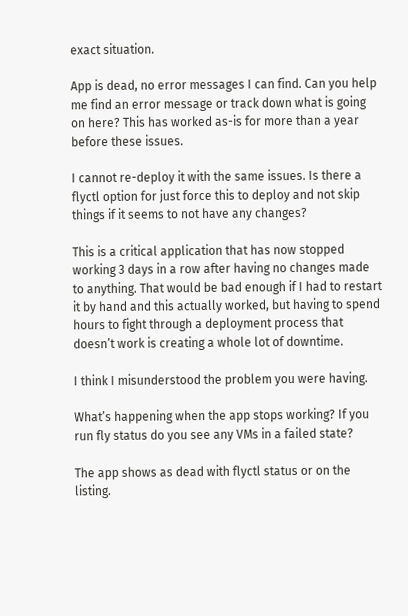exact situation.

App is dead, no error messages I can find. Can you help me find an error message or track down what is going on here? This has worked as-is for more than a year before these issues.

I cannot re-deploy it with the same issues. Is there a flyctl option for just force this to deploy and not skip things if it seems to not have any changes?

This is a critical application that has now stopped working 3 days in a row after having no changes made to anything. That would be bad enough if I had to restart it by hand and this actually worked, but having to spend hours to fight through a deployment process that doesn’t work is creating a whole lot of downtime.

I think I misunderstood the problem you were having.

What’s happening when the app stops working? If you run fly status do you see any VMs in a failed state?

The app shows as dead with flyctl status or on the listing.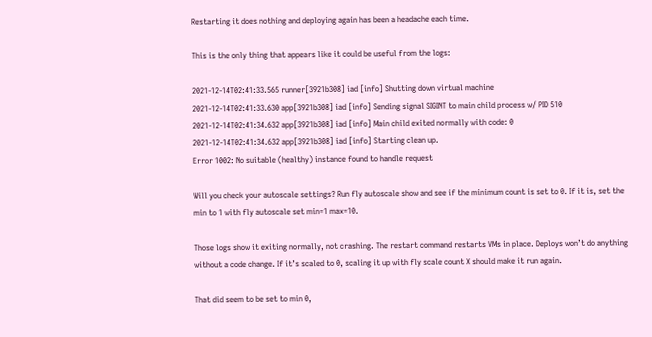Restarting it does nothing and deploying again has been a headache each time.

This is the only thing that appears like it could be useful from the logs:

2021-12-14T02:41:33.565 runner[3921b308] iad [info] Shutting down virtual machine
2021-12-14T02:41:33.630 app[3921b308] iad [info] Sending signal SIGINT to main child process w/ PID 510
2021-12-14T02:41:34.632 app[3921b308] iad [info] Main child exited normally with code: 0
2021-12-14T02:41:34.632 app[3921b308] iad [info] Starting clean up.
Error 1002: No suitable (healthy) instance found to handle request

Will you check your autoscale settings? Run fly autoscale show and see if the minimum count is set to 0. If it is, set the min to 1 with fly autoscale set min=1 max=10.

Those logs show it exiting normally, not crashing. The restart command restarts VMs in place. Deploys won’t do anything without a code change. If it’s scaled to 0, scaling it up with fly scale count X should make it run again.

That did seem to be set to min 0,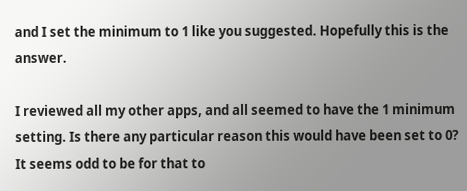and I set the minimum to 1 like you suggested. Hopefully this is the answer.

I reviewed all my other apps, and all seemed to have the 1 minimum setting. Is there any particular reason this would have been set to 0? It seems odd to be for that to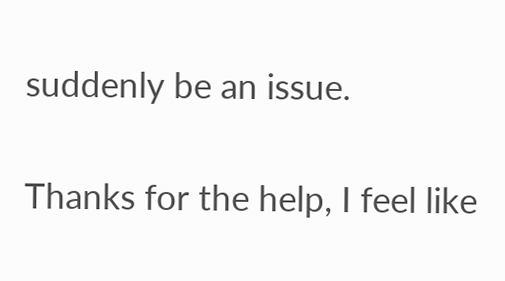suddenly be an issue.

Thanks for the help, I feel like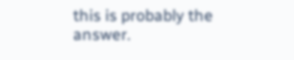this is probably the answer.